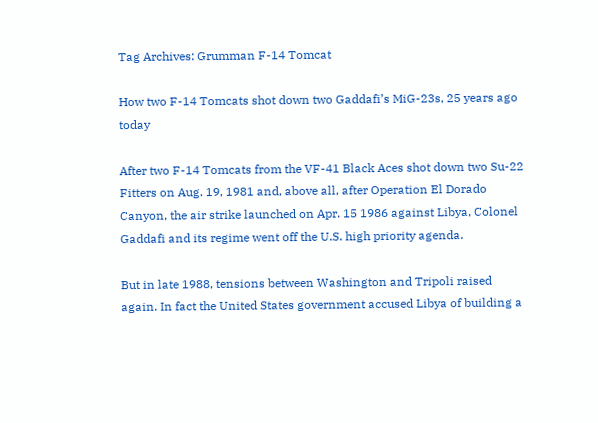Tag Archives: Grumman F-14 Tomcat

How two F-14 Tomcats shot down two Gaddafi’s MiG-23s, 25 years ago today

After two F-14 Tomcats from the VF-41 Black Aces shot down two Su-22 Fitters on Aug. 19, 1981 and, above all, after Operation El Dorado Canyon, the air strike launched on Apr. 15 1986 against Libya, Colonel Gaddafi and its regime went off the U.S. high priority agenda.

But in late 1988, tensions between Washington and Tripoli raised again. In fact the United States government accused Libya of building a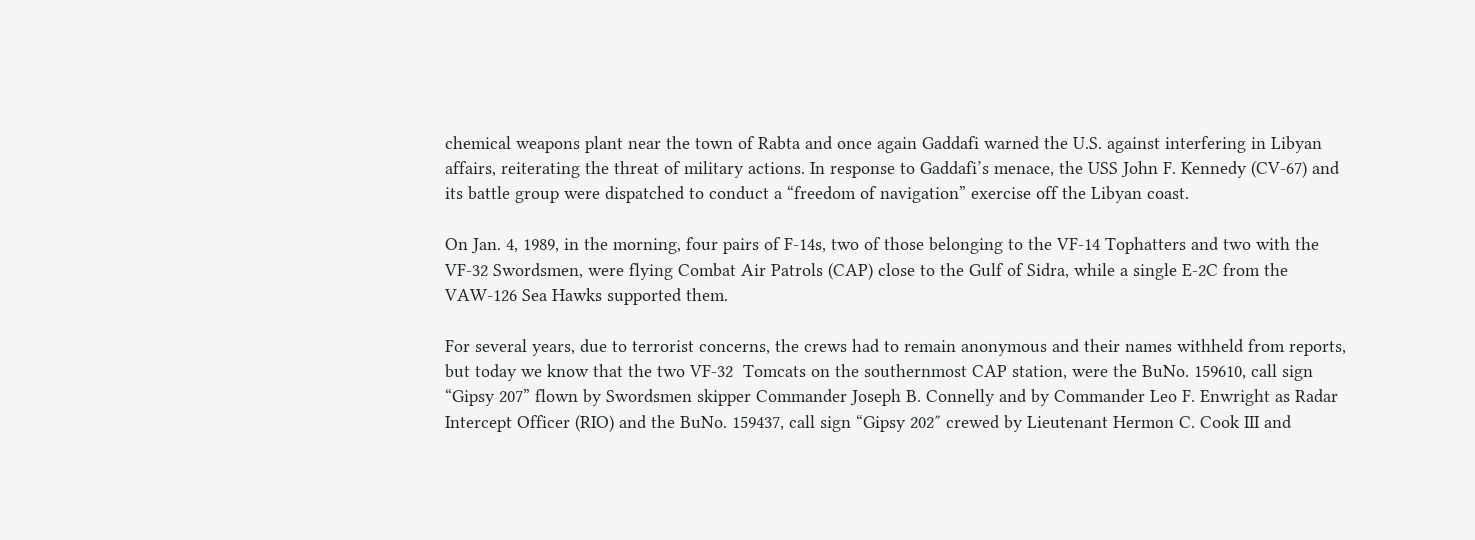chemical weapons plant near the town of Rabta and once again Gaddafi warned the U.S. against interfering in Libyan affairs, reiterating the threat of military actions. In response to Gaddafi’s menace, the USS John F. Kennedy (CV-67) and its battle group were dispatched to conduct a “freedom of navigation” exercise off the Libyan coast.

On Jan. 4, 1989, in the morning, four pairs of F-14s, two of those belonging to the VF-14 Tophatters and two with the VF-32 Swordsmen, were flying Combat Air Patrols (CAP) close to the Gulf of Sidra, while a single E-2C from the VAW-126 Sea Hawks supported them.

For several years, due to terrorist concerns, the crews had to remain anonymous and their names withheld from reports, but today we know that the two VF-32  Tomcats on the southernmost CAP station, were the BuNo. 159610, call sign “Gipsy 207” flown by Swordsmen skipper Commander Joseph B. Connelly and by Commander Leo F. Enwright as Radar Intercept Officer (RIO) and the BuNo. 159437, call sign “Gipsy 202″ crewed by Lieutenant Hermon C. Cook III and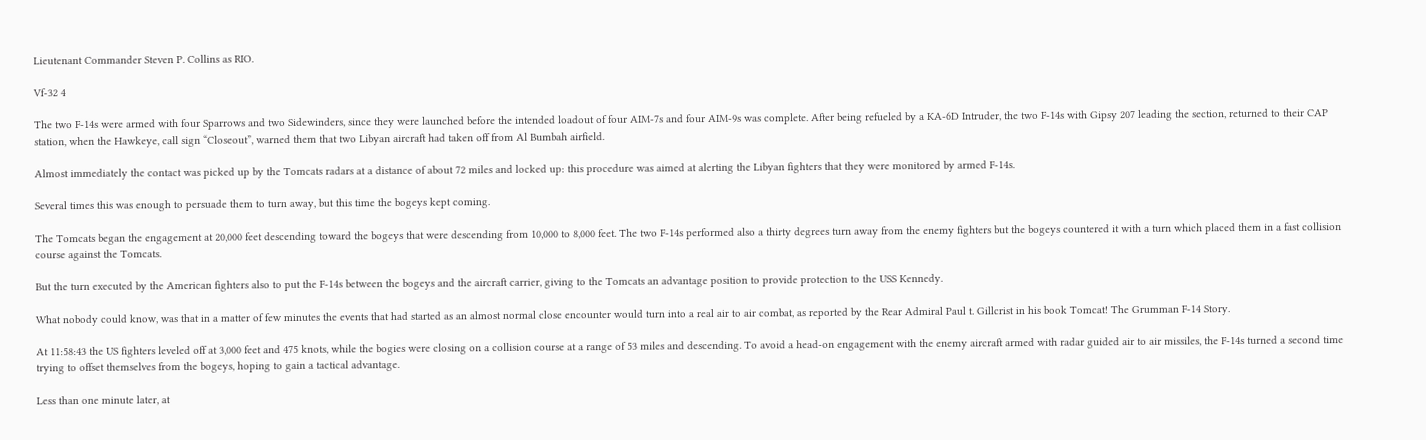Lieutenant Commander Steven P. Collins as RIO.

Vf-32 4

The two F-14s were armed with four Sparrows and two Sidewinders, since they were launched before the intended loadout of four AIM-7s and four AIM-9s was complete. After being refueled by a KA-6D Intruder, the two F-14s with Gipsy 207 leading the section, returned to their CAP station, when the Hawkeye, call sign “Closeout”, warned them that two Libyan aircraft had taken off from Al Bumbah airfield.

Almost immediately the contact was picked up by the Tomcats radars at a distance of about 72 miles and locked up: this procedure was aimed at alerting the Libyan fighters that they were monitored by armed F-14s.

Several times this was enough to persuade them to turn away, but this time the bogeys kept coming.

The Tomcats began the engagement at 20,000 feet descending toward the bogeys that were descending from 10,000 to 8,000 feet. The two F-14s performed also a thirty degrees turn away from the enemy fighters but the bogeys countered it with a turn which placed them in a fast collision course against the Tomcats.

But the turn executed by the American fighters also to put the F-14s between the bogeys and the aircraft carrier, giving to the Tomcats an advantage position to provide protection to the USS Kennedy.

What nobody could know, was that in a matter of few minutes the events that had started as an almost normal close encounter would turn into a real air to air combat, as reported by the Rear Admiral Paul t. Gillcrist in his book Tomcat! The Grumman F-14 Story.

At 11:58:43 the US fighters leveled off at 3,000 feet and 475 knots, while the bogies were closing on a collision course at a range of 53 miles and descending. To avoid a head-on engagement with the enemy aircraft armed with radar guided air to air missiles, the F-14s turned a second time trying to offset themselves from the bogeys, hoping to gain a tactical advantage.

Less than one minute later, at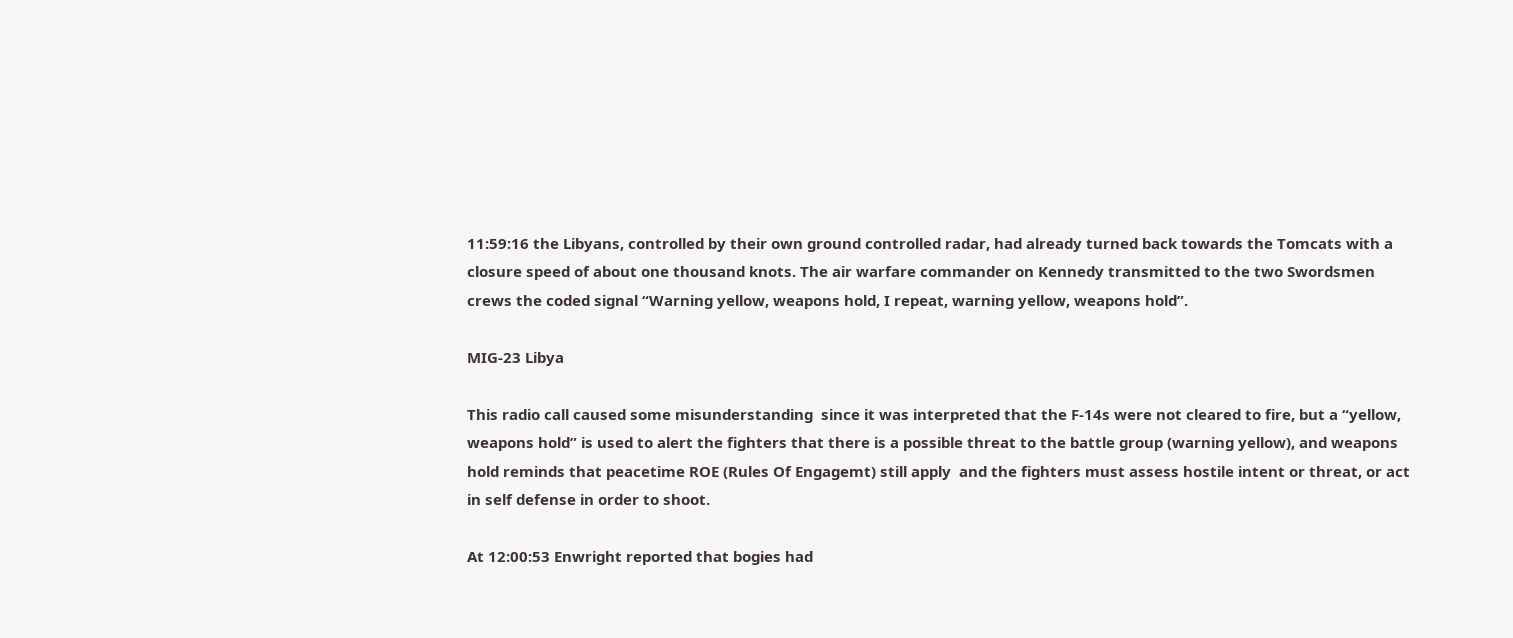11:59:16 the Libyans, controlled by their own ground controlled radar, had already turned back towards the Tomcats with a closure speed of about one thousand knots. The air warfare commander on Kennedy transmitted to the two Swordsmen crews the coded signal “Warning yellow, weapons hold, I repeat, warning yellow, weapons hold”.

MIG-23 Libya

This radio call caused some misunderstanding  since it was interpreted that the F-14s were not cleared to fire, but a “yellow, weapons hold” is used to alert the fighters that there is a possible threat to the battle group (warning yellow), and weapons hold reminds that peacetime ROE (Rules Of Engagemt) still apply  and the fighters must assess hostile intent or threat, or act in self defense in order to shoot.

At 12:00:53 Enwright reported that bogies had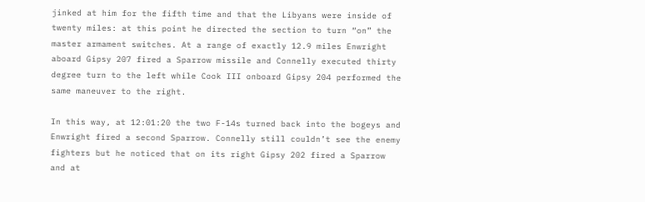jinked at him for the fifth time and that the Libyans were inside of twenty miles: at this point he directed the section to turn “on” the master armament switches. At a range of exactly 12.9 miles Enwright aboard Gipsy 207 fired a Sparrow missile and Connelly executed thirty degree turn to the left while Cook III onboard Gipsy 204 performed the same maneuver to the right.

In this way, at 12:01:20 the two F-14s turned back into the bogeys and Enwright fired a second Sparrow. Connelly still couldn’t see the enemy fighters but he noticed that on its right Gipsy 202 fired a Sparrow and at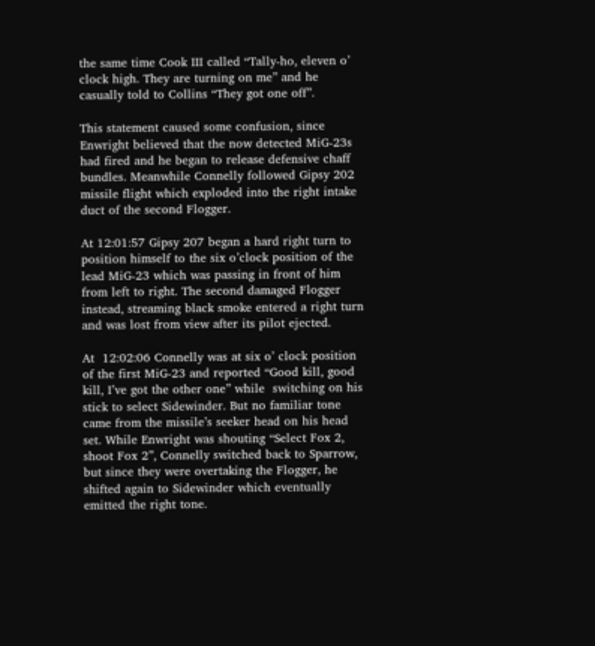the same time Cook III called “Tally-ho, eleven o’ clock high. They are turning on me” and he casually told to Collins “They got one off”.

This statement caused some confusion, since Enwright believed that the now detected MiG-23s had fired and he began to release defensive chaff bundles. Meanwhile Connelly followed Gipsy 202 missile flight which exploded into the right intake duct of the second Flogger.

At 12:01:57 Gipsy 207 began a hard right turn to position himself to the six o’clock position of the lead MiG-23 which was passing in front of him from left to right. The second damaged Flogger instead, streaming black smoke entered a right turn and was lost from view after its pilot ejected.

At  12:02:06 Connelly was at six o’ clock position of the first MiG-23 and reported “Good kill, good kill, I’ve got the other one” while  switching on his stick to select Sidewinder. But no familiar tone came from the missile’s seeker head on his head set. While Enwright was shouting “Select Fox 2, shoot Fox 2”, Connelly switched back to Sparrow, but since they were overtaking the Flogger, he shifted again to Sidewinder which eventually emitted the right tone.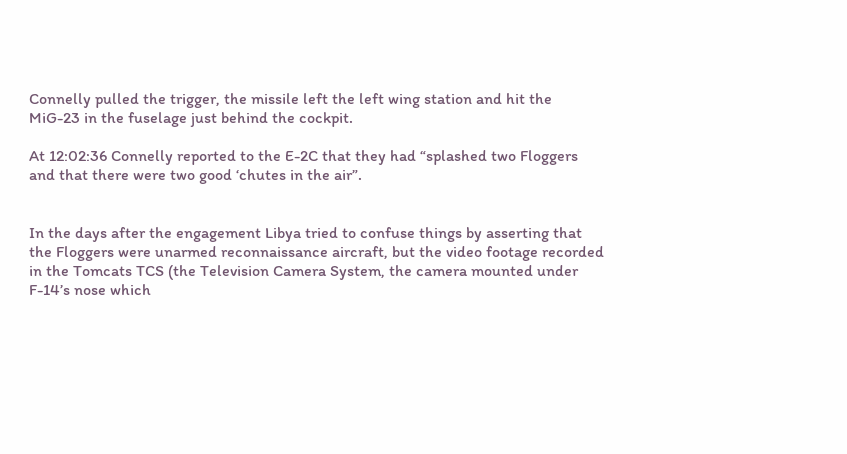Connelly pulled the trigger, the missile left the left wing station and hit the MiG-23 in the fuselage just behind the cockpit.

At 12:02:36 Connelly reported to the E-2C that they had “splashed two Floggers and that there were two good ‘chutes in the air”.


In the days after the engagement Libya tried to confuse things by asserting that the Floggers were unarmed reconnaissance aircraft, but the video footage recorded in the Tomcats TCS (the Television Camera System, the camera mounted under F-14’s nose which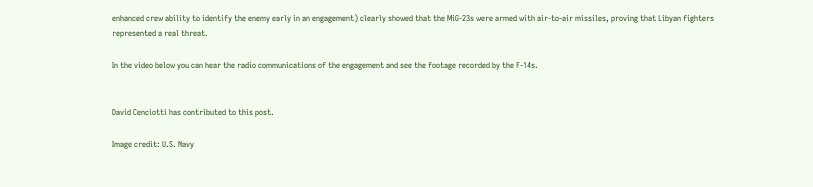enhanced crew ability to identify the enemy early in an engagement) clearly showed that the MiG-23s were armed with air-to-air missiles, proving that Libyan fighters represented a real threat.

In the video below you can hear the radio communications of the engagement and see the footage recorded by the F-14s.


David Cenciotti has contributed to this post.

Image credit: U.S. Navy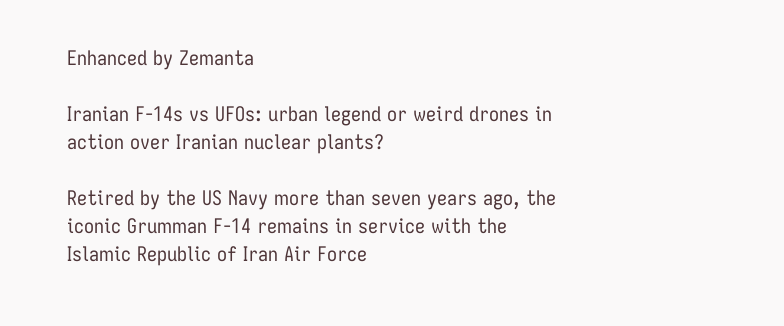Enhanced by Zemanta

Iranian F-14s vs UFOs: urban legend or weird drones in action over Iranian nuclear plants?

Retired by the US Navy more than seven years ago, the iconic Grumman F-14 remains in service with the Islamic Republic of Iran Air Force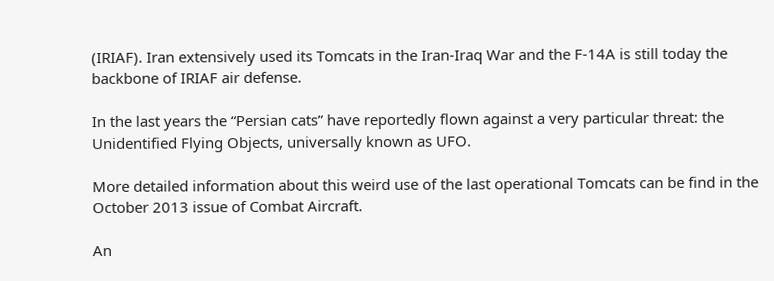(IRIAF). Iran extensively used its Tomcats in the Iran-Iraq War and the F-14A is still today the backbone of IRIAF air defense.

In the last years the “Persian cats” have reportedly flown against a very particular threat: the Unidentified Flying Objects, universally known as UFO.

More detailed information about this weird use of the last operational Tomcats can be find in the October 2013 issue of Combat Aircraft.

An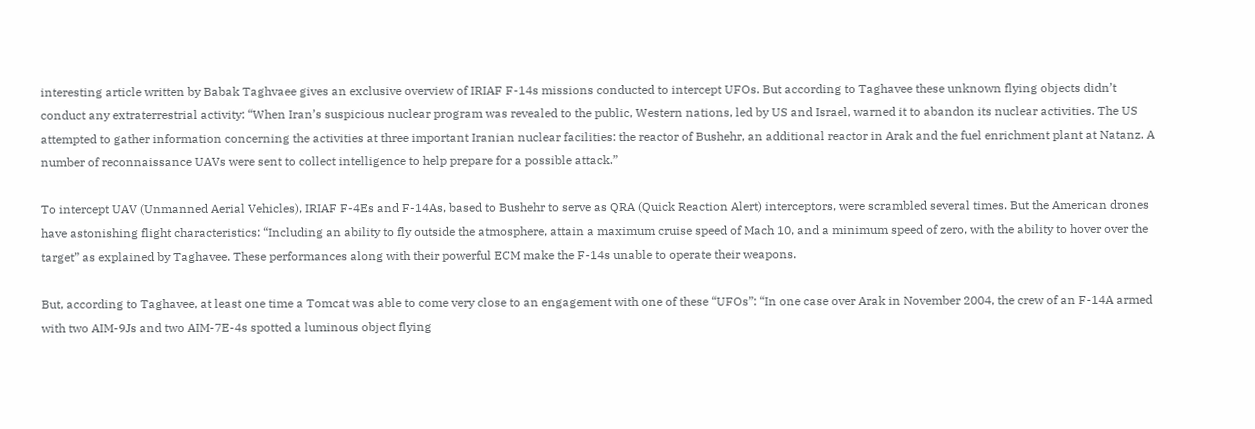interesting article written by Babak Taghvaee gives an exclusive overview of IRIAF F-14s missions conducted to intercept UFOs. But according to Taghavee these unknown flying objects didn’t conduct any extraterrestrial activity: “When Iran’s suspicious nuclear program was revealed to the public, Western nations, led by US and Israel, warned it to abandon its nuclear activities. The US attempted to gather information concerning the activities at three important Iranian nuclear facilities: the reactor of Bushehr, an additional reactor in Arak and the fuel enrichment plant at Natanz. A number of reconnaissance UAVs were sent to collect intelligence to help prepare for a possible attack.”

To intercept UAV (Unmanned Aerial Vehicles), IRIAF F-4Es and F-14As, based to Bushehr to serve as QRA (Quick Reaction Alert) interceptors, were scrambled several times. But the American drones have astonishing flight characteristics: “Including an ability to fly outside the atmosphere, attain a maximum cruise speed of Mach 10, and a minimum speed of zero, with the ability to hover over the target” as explained by Taghavee. These performances along with their powerful ECM make the F-14s unable to operate their weapons.

But, according to Taghavee, at least one time a Tomcat was able to come very close to an engagement with one of these “UFOs”: “In one case over Arak in November 2004, the crew of an F-14A armed with two AIM-9Js and two AIM-7E-4s spotted a luminous object flying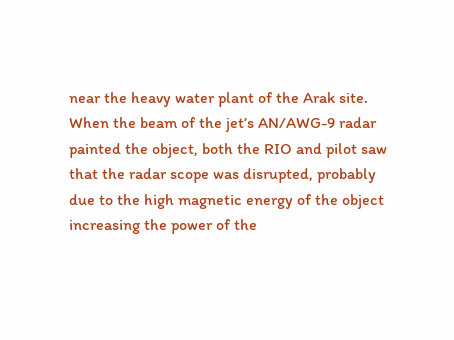near the heavy water plant of the Arak site. When the beam of the jet’s AN/AWG-9 radar painted the object, both the RIO and pilot saw that the radar scope was disrupted, probably due to the high magnetic energy of the object increasing the power of the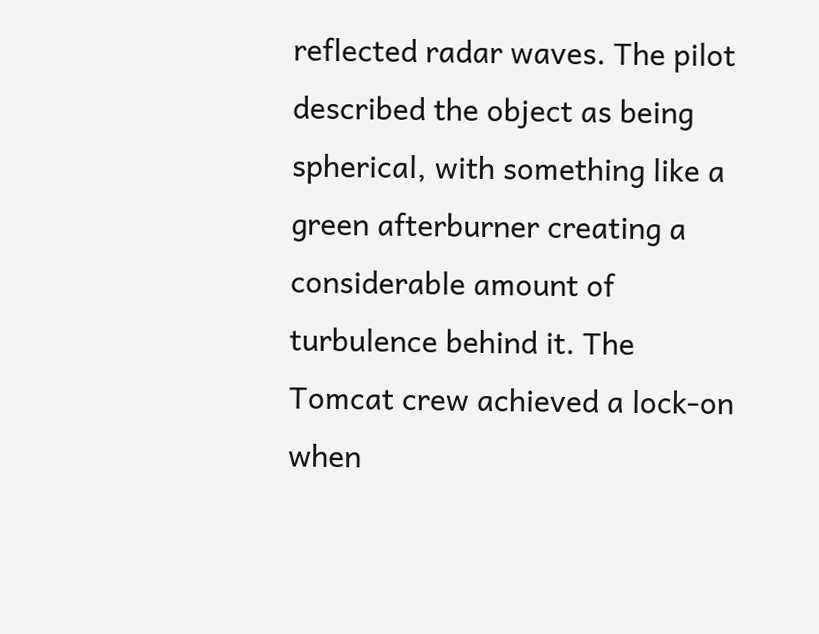reflected radar waves. The pilot described the object as being spherical, with something like a green afterburner creating a considerable amount of turbulence behind it. The Tomcat crew achieved a lock-on when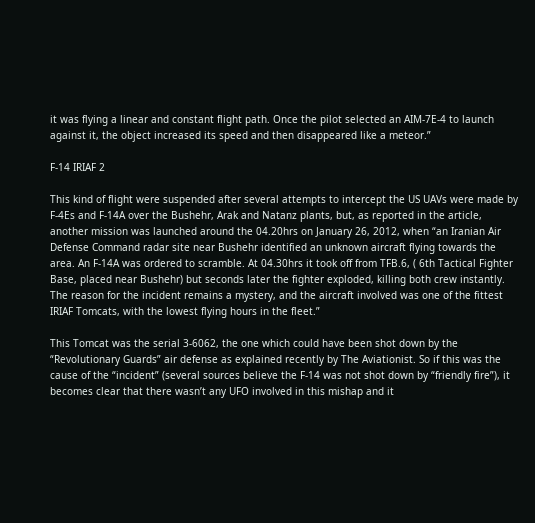it was flying a linear and constant flight path. Once the pilot selected an AIM-7E-4 to launch against it, the object increased its speed and then disappeared like a meteor.”

F-14 IRIAF 2

This kind of flight were suspended after several attempts to intercept the US UAVs were made by F-4Es and F-14A over the Bushehr, Arak and Natanz plants, but, as reported in the article, another mission was launched around the 04.20hrs on January 26, 2012, when “an Iranian Air Defense Command radar site near Bushehr identified an unknown aircraft flying towards the area. An F-14A was ordered to scramble. At 04.30hrs it took off from TFB.6, ( 6th Tactical Fighter Base, placed near Bushehr) but seconds later the fighter exploded, killing both crew instantly. The reason for the incident remains a mystery, and the aircraft involved was one of the fittest IRIAF Tomcats, with the lowest flying hours in the fleet.”

This Tomcat was the serial 3-6062, the one which could have been shot down by the “Revolutionary Guards” air defense as explained recently by The Aviationist. So if this was the cause of the “incident” (several sources believe the F-14 was not shot down by “friendly fire”), it becomes clear that there wasn’t any UFO involved in this mishap and it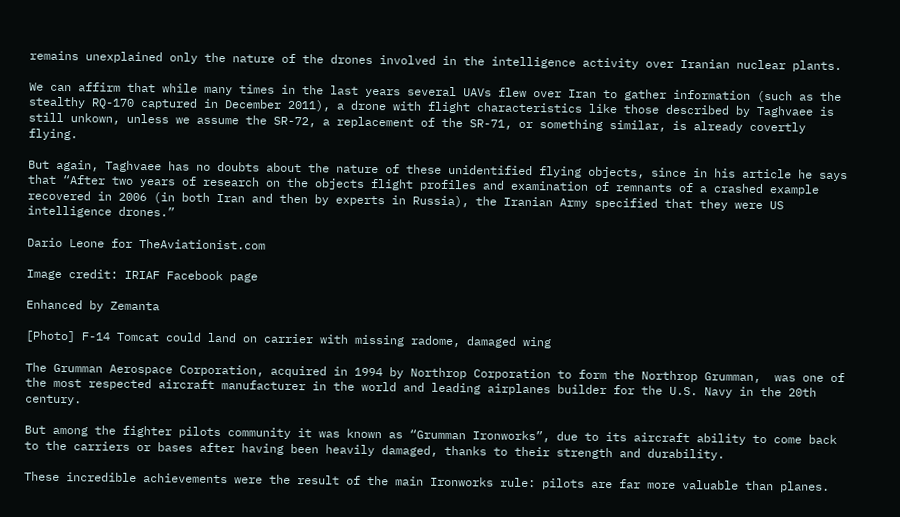remains unexplained only the nature of the drones involved in the intelligence activity over Iranian nuclear plants.

We can affirm that while many times in the last years several UAVs flew over Iran to gather information (such as the stealthy RQ-170 captured in December 2011), a drone with flight characteristics like those described by Taghvaee is still unkown, unless we assume the SR-72, a replacement of the SR-71, or something similar, is already covertly flying.

But again, Taghvaee has no doubts about the nature of these unidentified flying objects, since in his article he says that “After two years of research on the objects flight profiles and examination of remnants of a crashed example recovered in 2006 (in both Iran and then by experts in Russia), the Iranian Army specified that they were US intelligence drones.”

Dario Leone for TheAviationist.com

Image credit: IRIAF Facebook page

Enhanced by Zemanta

[Photo] F-14 Tomcat could land on carrier with missing radome, damaged wing

The Grumman Aerospace Corporation, acquired in 1994 by Northrop Corporation to form the Northrop Grumman,  was one of the most respected aircraft manufacturer in the world and leading airplanes builder for the U.S. Navy in the 20th century.

But among the fighter pilots community it was known as “Grumman Ironworks”, due to its aircraft ability to come back to the carriers or bases after having been heavily damaged, thanks to their strength and durability.

These incredible achievements were the result of the main Ironworks rule: pilots are far more valuable than planes.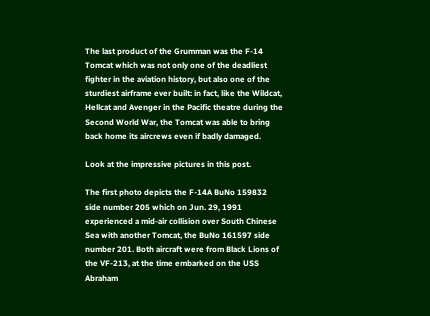The last product of the Grumman was the F-14 Tomcat which was not only one of the deadliest fighter in the aviation history, but also one of the sturdiest airframe ever built: in fact, like the Wildcat, Hellcat and Avenger in the Pacific theatre during the Second World War, the Tomcat was able to bring back home its aircrews even if badly damaged.

Look at the impressive pictures in this post.

The first photo depicts the F-14A BuNo 159832 side number 205 which on Jun. 29, 1991 experienced a mid-air collision over South Chinese Sea with another Tomcat, the BuNo 161597 side number 201. Both aircraft were from Black Lions of the VF-213, at the time embarked on the USS Abraham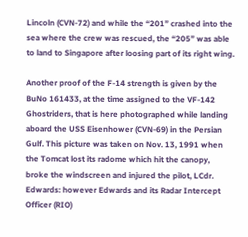Lincoln (CVN-72) and while the “201” crashed into the sea where the crew was rescued, the “205” was able to land to Singapore after loosing part of its right wing.

Another proof of the F-14 strength is given by the BuNo 161433, at the time assigned to the VF-142 Ghostriders, that is here photographed while landing aboard the USS Eisenhower (CVN-69) in the Persian Gulf. This picture was taken on Nov. 13, 1991 when the Tomcat lost its radome which hit the canopy, broke the windscreen and injured the pilot, LCdr. Edwards: however Edwards and its Radar Intercept Officer (RIO)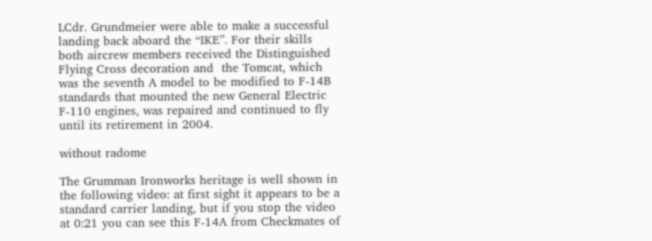LCdr. Grundmeier were able to make a successful landing back aboard the “IKE”. For their skills both aircrew members received the Distinguished Flying Cross decoration and  the Tomcat, which was the seventh A model to be modified to F-14B standards that mounted the new General Electric F-110 engines, was repaired and continued to fly until its retirement in 2004.

without radome

The Grumman Ironworks heritage is well shown in the following video: at first sight it appears to be a standard carrier landing, but if you stop the video at 0:21 you can see this F-14A from Checkmates of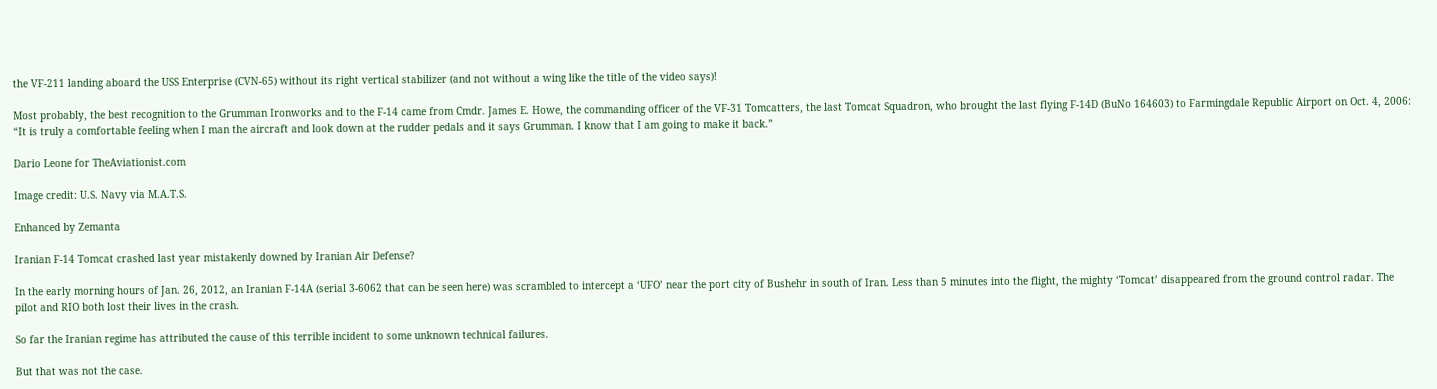the VF-211 landing aboard the USS Enterprise (CVN-65) without its right vertical stabilizer (and not without a wing like the title of the video says)!

Most probably, the best recognition to the Grumman Ironworks and to the F-14 came from Cmdr. James E. Howe, the commanding officer of the VF-31 Tomcatters, the last Tomcat Squadron, who brought the last flying F-14D (BuNo 164603) to Farmingdale Republic Airport on Oct. 4, 2006: “It is truly a comfortable feeling when I man the aircraft and look down at the rudder pedals and it says Grumman. I know that I am going to make it back.”

Dario Leone for TheAviationist.com

Image credit: U.S. Navy via M.A.T.S.

Enhanced by Zemanta

Iranian F-14 Tomcat crashed last year mistakenly downed by Iranian Air Defense?

In the early morning hours of Jan. 26, 2012, an Iranian F-14A (serial 3-6062 that can be seen here) was scrambled to intercept a ‘UFO’ near the port city of Bushehr in south of Iran. Less than 5 minutes into the flight, the mighty ‘Tomcat’ disappeared from the ground control radar. The pilot and RIO both lost their lives in the crash.

So far the Iranian regime has attributed the cause of this terrible incident to some unknown technical failures.

But that was not the case.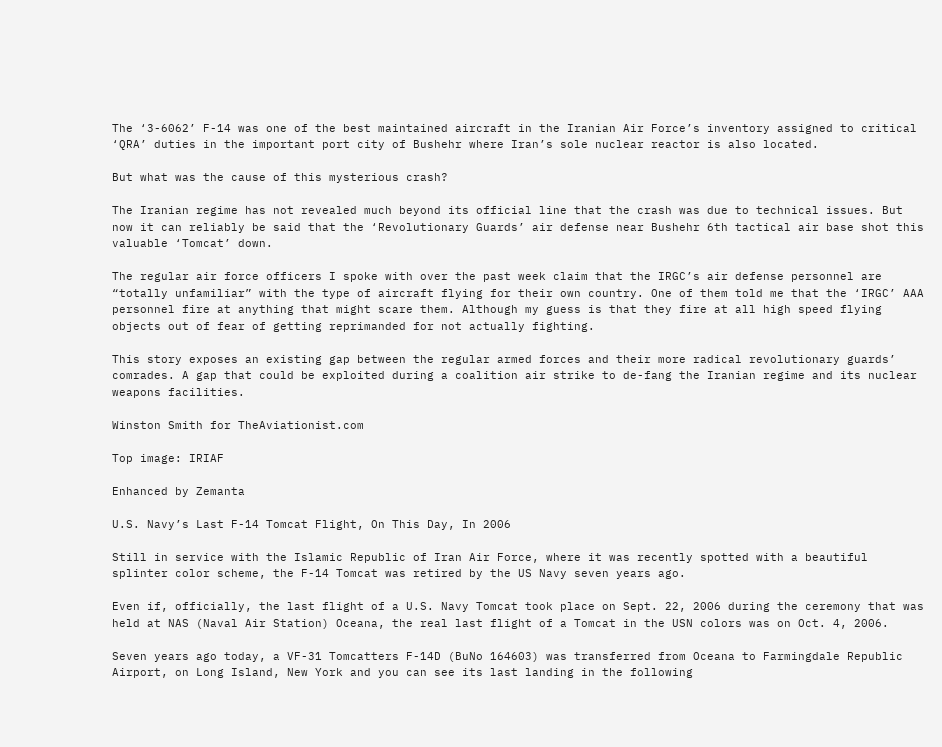The ‘3-6062’ F-14 was one of the best maintained aircraft in the Iranian Air Force’s inventory assigned to critical ‘QRA’ duties in the important port city of Bushehr where Iran’s sole nuclear reactor is also located.

But what was the cause of this mysterious crash?

The Iranian regime has not revealed much beyond its official line that the crash was due to technical issues. But now it can reliably be said that the ‘Revolutionary Guards’ air defense near Bushehr 6th tactical air base shot this valuable ‘Tomcat’ down.

The regular air force officers I spoke with over the past week claim that the IRGC’s air defense personnel are “totally unfamiliar” with the type of aircraft flying for their own country. One of them told me that the ‘IRGC’ AAA personnel fire at anything that might scare them. Although my guess is that they fire at all high speed flying objects out of fear of getting reprimanded for not actually fighting.

This story exposes an existing gap between the regular armed forces and their more radical revolutionary guards’ comrades. A gap that could be exploited during a coalition air strike to de-fang the Iranian regime and its nuclear weapons facilities.

Winston Smith for TheAviationist.com

Top image: IRIAF

Enhanced by Zemanta

U.S. Navy’s Last F-14 Tomcat Flight, On This Day, In 2006

Still in service with the Islamic Republic of Iran Air Force, where it was recently spotted with a beautiful splinter color scheme, the F-14 Tomcat was retired by the US Navy seven years ago.

Even if, officially, the last flight of a U.S. Navy Tomcat took place on Sept. 22, 2006 during the ceremony that was held at NAS (Naval Air Station) Oceana, the real last flight of a Tomcat in the USN colors was on Oct. 4, 2006.

Seven years ago today, a VF-31 Tomcatters F-14D (BuNo 164603) was transferred from Oceana to Farmingdale Republic Airport, on Long Island, New York and you can see its last landing in the following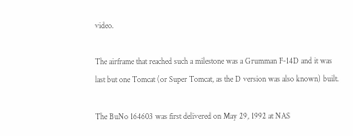video.

The airframe that reached such a milestone was a Grumman F-14D and it was last but one Tomcat (or Super Tomcat, as the D version was also known) built.

The BuNo 164603 was first delivered on May 29, 1992 at NAS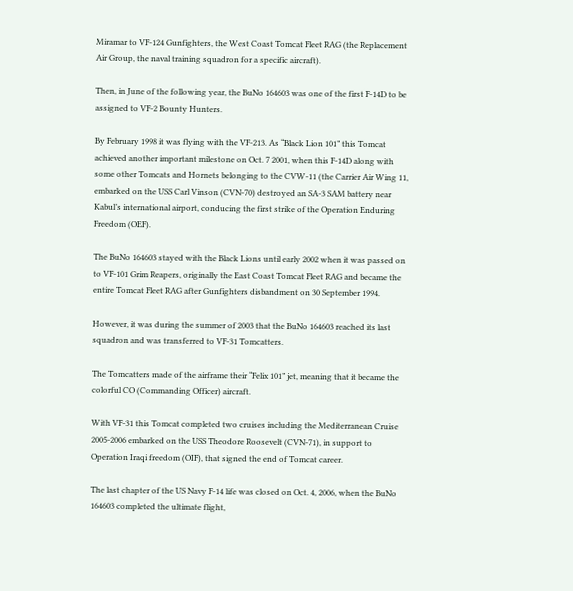Miramar to VF-124 Gunfighters, the West Coast Tomcat Fleet RAG (the Replacement Air Group, the naval training squadron for a specific aircraft).

Then, in June of the following year, the BuNo 164603 was one of the first F-14D to be assigned to VF-2 Bounty Hunters.

By February 1998 it was flying with the VF-213. As “Black Lion 101” this Tomcat achieved another important milestone on Oct. 7 2001, when this F-14D along with some other Tomcats and Hornets belonging to the CVW-11 (the Carrier Air Wing 11, embarked on the USS Carl Vinson (CVN-70) destroyed an SA-3 SAM battery near Kabul’s international airport, conducing the first strike of the Operation Enduring Freedom (OEF).

The BuNo 164603 stayed with the Black Lions until early 2002 when it was passed on to VF-101 Grim Reapers, originally the East Coast Tomcat Fleet RAG and became the entire Tomcat Fleet RAG after Gunfighters disbandment on 30 September 1994.

However, it was during the summer of 2003 that the BuNo 164603 reached its last squadron and was transferred to VF-31 Tomcatters.

The Tomcatters made of the airframe their “Felix 101” jet, meaning that it became the colorful CO (Commanding Officer) aircraft.

With VF-31 this Tomcat completed two cruises including the Mediterranean Cruise 2005-2006 embarked on the USS Theodore Roosevelt (CVN-71), in support to Operation Iraqi freedom (OIF), that signed the end of Tomcat career.

The last chapter of the US Navy F-14 life was closed on Oct. 4, 2006, when the BuNo 164603 completed the ultimate flight,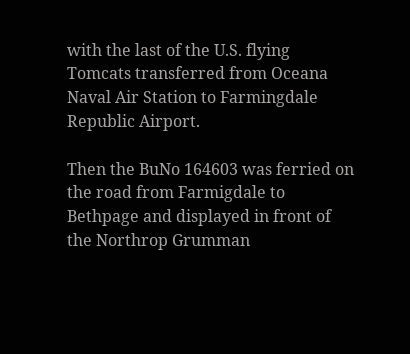with the last of the U.S. flying Tomcats transferred from Oceana Naval Air Station to Farmingdale Republic Airport.

Then the BuNo 164603 was ferried on the road from Farmigdale to Bethpage and displayed in front of the Northrop Grumman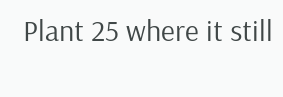Plant 25 where it still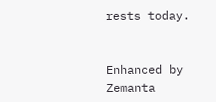rests today.


Enhanced by Zemanta